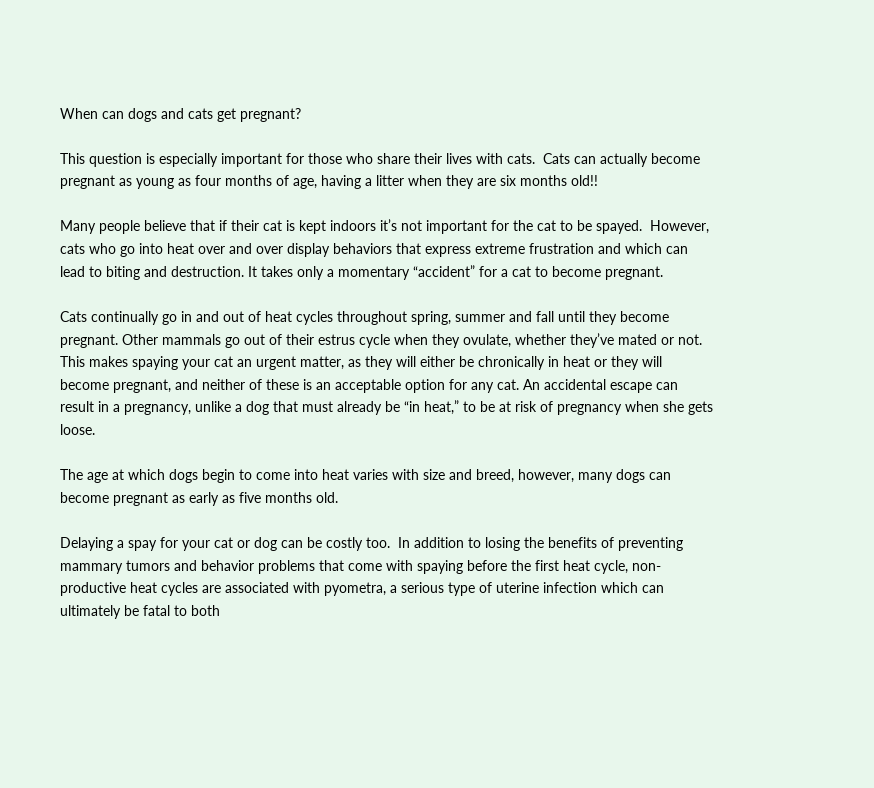When can dogs and cats get pregnant?

This question is especially important for those who share their lives with cats.  Cats can actually become pregnant as young as four months of age, having a litter when they are six months old!!

Many people believe that if their cat is kept indoors it’s not important for the cat to be spayed.  However, cats who go into heat over and over display behaviors that express extreme frustration and which can lead to biting and destruction. It takes only a momentary “accident” for a cat to become pregnant.

Cats continually go in and out of heat cycles throughout spring, summer and fall until they become pregnant. Other mammals go out of their estrus cycle when they ovulate, whether they’ve mated or not.  This makes spaying your cat an urgent matter, as they will either be chronically in heat or they will become pregnant, and neither of these is an acceptable option for any cat. An accidental escape can result in a pregnancy, unlike a dog that must already be “in heat,” to be at risk of pregnancy when she gets loose.

The age at which dogs begin to come into heat varies with size and breed, however, many dogs can become pregnant as early as five months old.

Delaying a spay for your cat or dog can be costly too.  In addition to losing the benefits of preventing mammary tumors and behavior problems that come with spaying before the first heat cycle, non-productive heat cycles are associated with pyometra, a serious type of uterine infection which can ultimately be fatal to both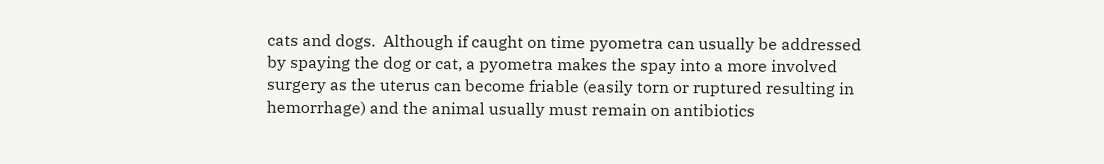cats and dogs.  Although if caught on time pyometra can usually be addressed by spaying the dog or cat, a pyometra makes the spay into a more involved surgery as the uterus can become friable (easily torn or ruptured resulting in hemorrhage) and the animal usually must remain on antibiotics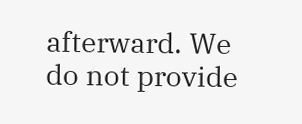afterward. We do not provide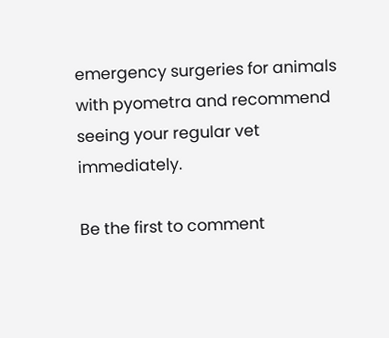emergency surgeries for animals with pyometra and recommend seeing your regular vet immediately.

Be the first to comment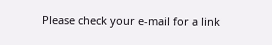Please check your e-mail for a link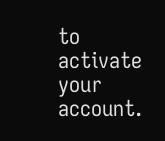to activate your account.